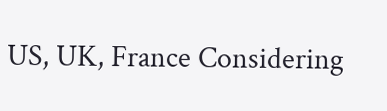US, UK, France Considering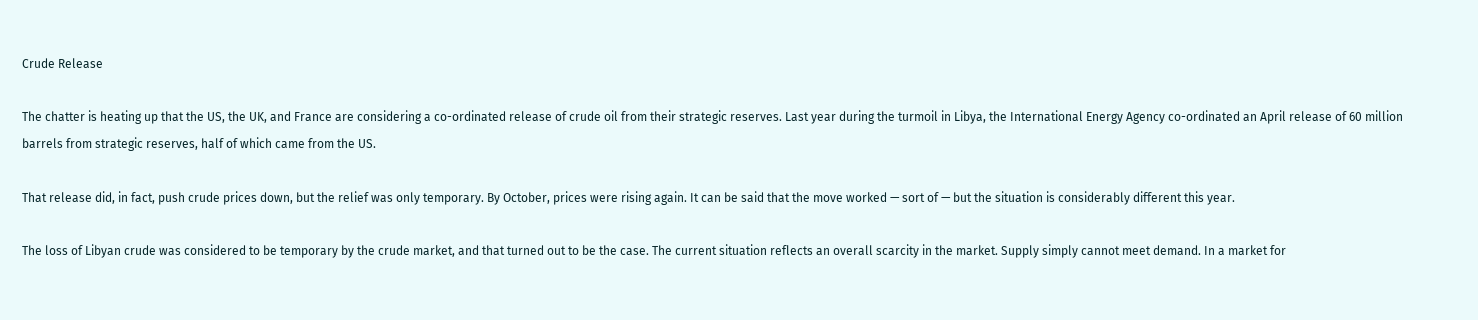Crude Release

The chatter is heating up that the US, the UK, and France are considering a co-ordinated release of crude oil from their strategic reserves. Last year during the turmoil in Libya, the International Energy Agency co-ordinated an April release of 60 million barrels from strategic reserves, half of which came from the US.

That release did, in fact, push crude prices down, but the relief was only temporary. By October, prices were rising again. It can be said that the move worked — sort of — but the situation is considerably different this year.

The loss of Libyan crude was considered to be temporary by the crude market, and that turned out to be the case. The current situation reflects an overall scarcity in the market. Supply simply cannot meet demand. In a market for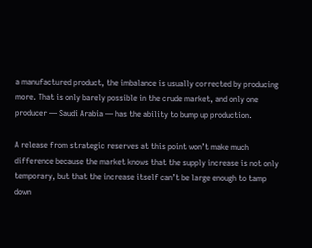a manufactured product, the imbalance is usually corrected by producing more. That is only barely possible in the crude market, and only one producer — Saudi Arabia — has the ability to bump up production.

A release from strategic reserves at this point won’t make much difference because the market knows that the supply increase is not only temporary, but that the increase itself can’t be large enough to tamp down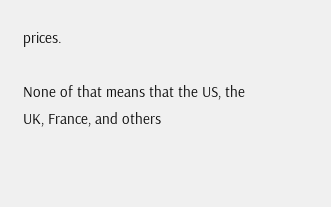prices.

None of that means that the US, the UK, France, and others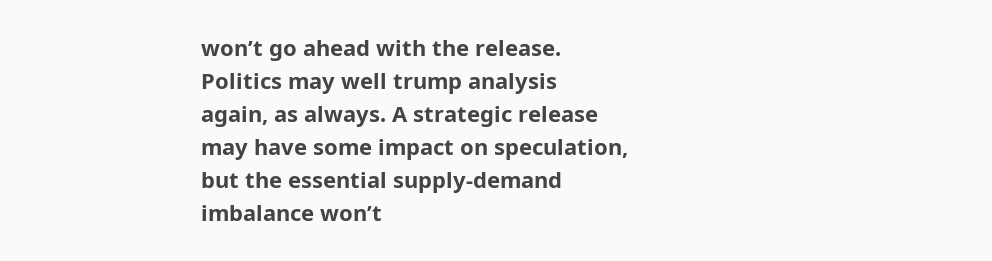won’t go ahead with the release. Politics may well trump analysis again, as always. A strategic release may have some impact on speculation, but the essential supply-demand imbalance won’t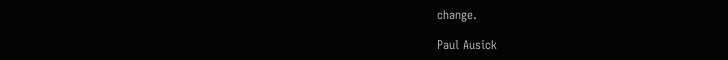change.

Paul Ausick